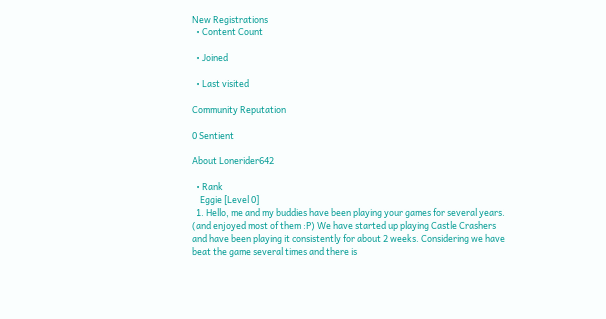New Registrations
  • Content Count

  • Joined

  • Last visited

Community Reputation

0 Sentient

About Lonerider642

  • Rank
    Eggie [Level 0]
  1. Hello, me and my buddies have been playing your games for several years. (and enjoyed most of them :P) We have started up playing Castle Crashers and have been playing it consistently for about 2 weeks. Considering we have beat the game several times and there is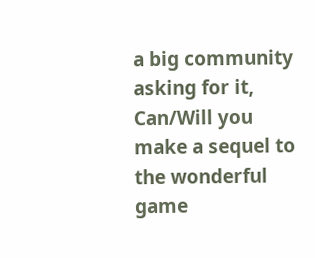a big community asking for it, Can/Will you make a sequel to the wonderful game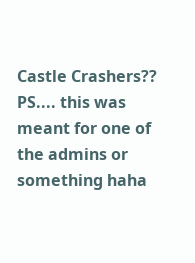Castle Crashers?? PS.... this was meant for one of the admins or something haha